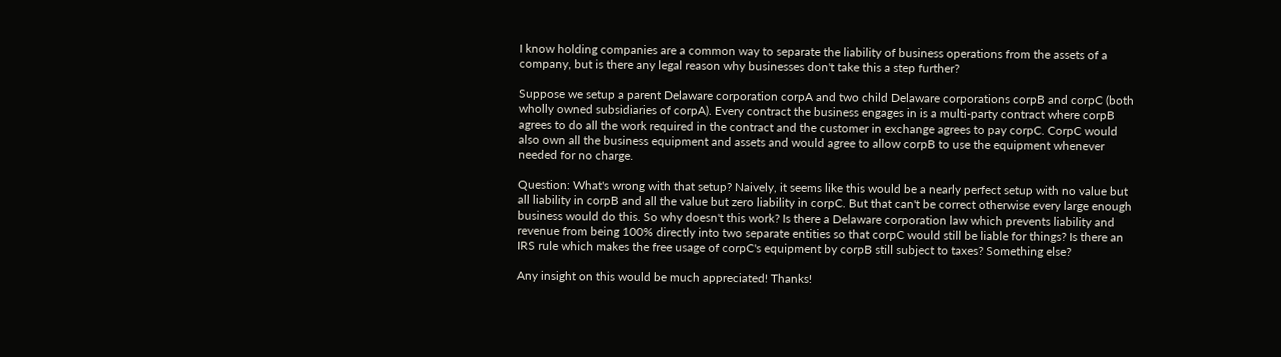I know holding companies are a common way to separate the liability of business operations from the assets of a company, but is there any legal reason why businesses don't take this a step further?

Suppose we setup a parent Delaware corporation corpA and two child Delaware corporations corpB and corpC (both wholly owned subsidiaries of corpA). Every contract the business engages in is a multi-party contract where corpB agrees to do all the work required in the contract and the customer in exchange agrees to pay corpC. CorpC would also own all the business equipment and assets and would agree to allow corpB to use the equipment whenever needed for no charge.

Question: What's wrong with that setup? Naively, it seems like this would be a nearly perfect setup with no value but all liability in corpB and all the value but zero liability in corpC. But that can't be correct otherwise every large enough business would do this. So why doesn't this work? Is there a Delaware corporation law which prevents liability and revenue from being 100% directly into two separate entities so that corpC would still be liable for things? Is there an IRS rule which makes the free usage of corpC's equipment by corpB still subject to taxes? Something else?

Any insight on this would be much appreciated! Thanks!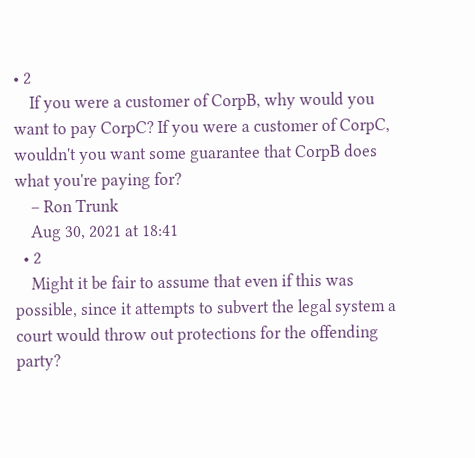• 2
    If you were a customer of CorpB, why would you want to pay CorpC? If you were a customer of CorpC, wouldn't you want some guarantee that CorpB does what you're paying for?
    – Ron Trunk
    Aug 30, 2021 at 18:41
  • 2
    Might it be fair to assume that even if this was possible, since it attempts to subvert the legal system a court would throw out protections for the offending party?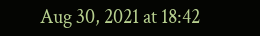Aug 30, 2021 at 18:42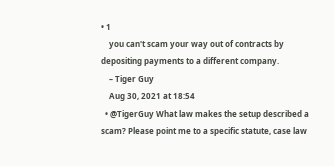• 1
    you can't scam your way out of contracts by depositing payments to a different company.
    – Tiger Guy
    Aug 30, 2021 at 18:54
  • @TigerGuy What law makes the setup described a scam? Please point me to a specific statute, case law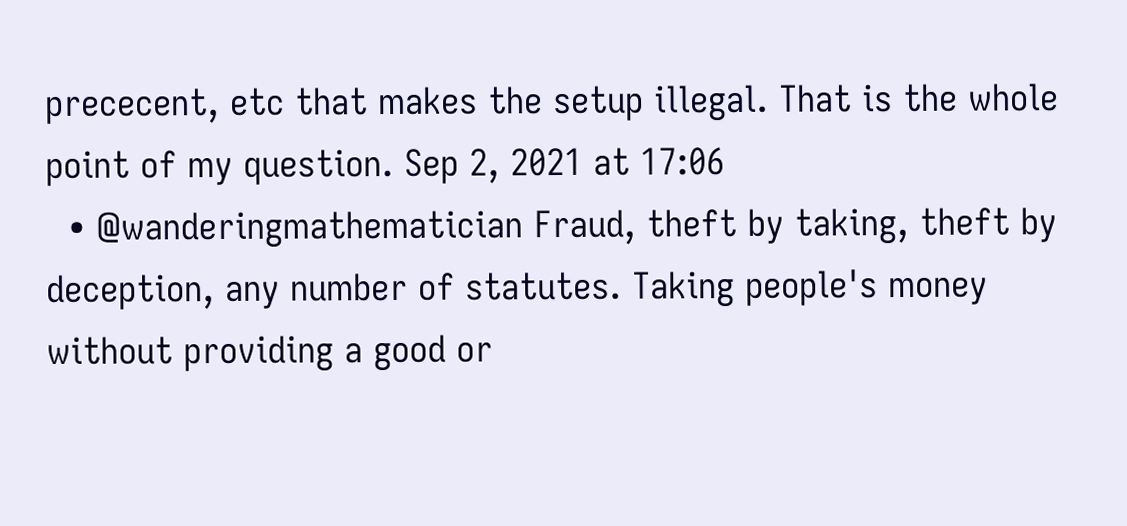prececent, etc that makes the setup illegal. That is the whole point of my question. Sep 2, 2021 at 17:06
  • @wanderingmathematician Fraud, theft by taking, theft by deception, any number of statutes. Taking people's money without providing a good or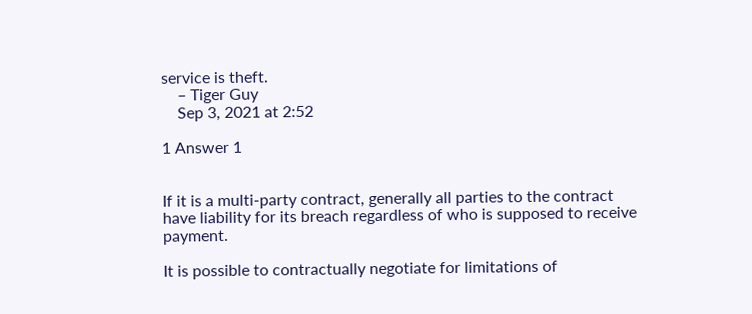service is theft.
    – Tiger Guy
    Sep 3, 2021 at 2:52

1 Answer 1


If it is a multi-party contract, generally all parties to the contract have liability for its breach regardless of who is supposed to receive payment.

It is possible to contractually negotiate for limitations of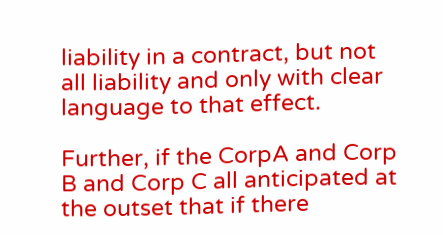liability in a contract, but not all liability and only with clear language to that effect.

Further, if the CorpA and Corp B and Corp C all anticipated at the outset that if there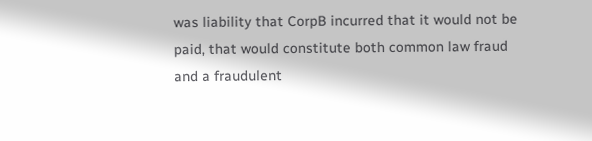was liability that CorpB incurred that it would not be paid, that would constitute both common law fraud and a fraudulent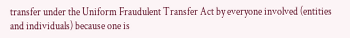transfer under the Uniform Fraudulent Transfer Act by everyone involved (entities and individuals) because one is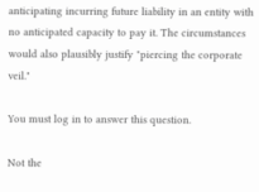anticipating incurring future liability in an entity with no anticipated capacity to pay it. The circumstances would also plausibly justify "piercing the corporate veil."

You must log in to answer this question.

Not the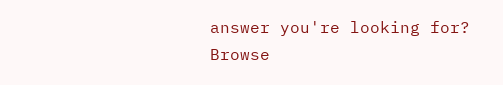answer you're looking for? Browse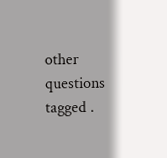other questions tagged .